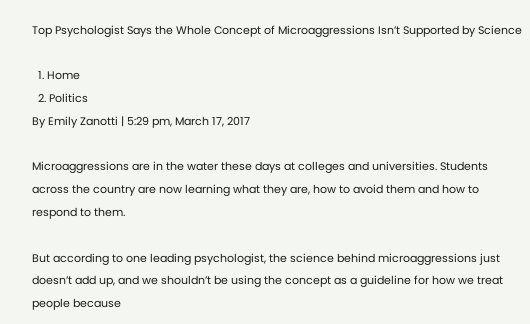Top Psychologist Says the Whole Concept of Microaggressions Isn’t Supported by Science

  1. Home
  2. Politics
By Emily Zanotti | 5:29 pm, March 17, 2017

Microaggressions are in the water these days at colleges and universities. Students across the country are now learning what they are, how to avoid them and how to respond to them.

But according to one leading psychologist, the science behind microaggressions just doesn’t add up, and we shouldn’t be using the concept as a guideline for how we treat people because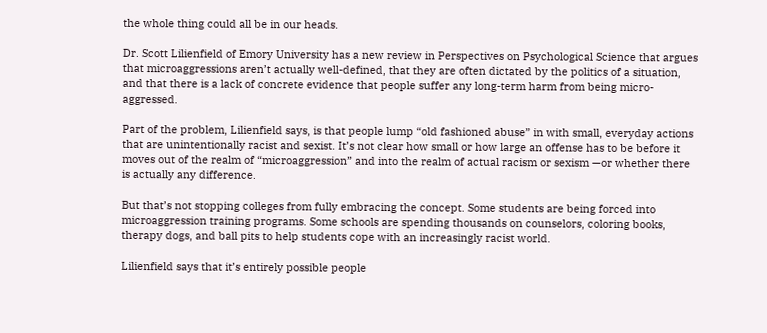the whole thing could all be in our heads.

Dr. Scott Lilienfield of Emory University has a new review in Perspectives on Psychological Science that argues that microaggressions aren’t actually well-defined, that they are often dictated by the politics of a situation, and that there is a lack of concrete evidence that people suffer any long-term harm from being micro-aggressed.

Part of the problem, Lilienfield says, is that people lump “old fashioned abuse” in with small, everyday actions that are unintentionally racist and sexist. It’s not clear how small or how large an offense has to be before it moves out of the realm of “microaggression” and into the realm of actual racism or sexism —or whether there is actually any difference.

But that’s not stopping colleges from fully embracing the concept. Some students are being forced into microaggression training programs. Some schools are spending thousands on counselors, coloring books, therapy dogs, and ball pits to help students cope with an increasingly racist world.

Lilienfield says that it’s entirely possible people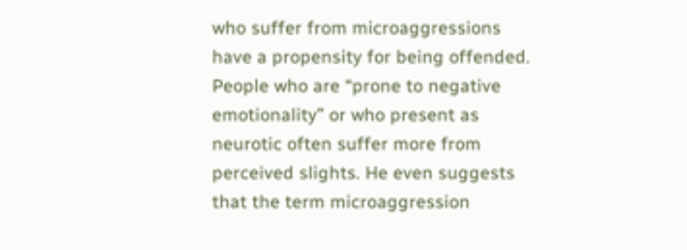who suffer from microaggressions have a propensity for being offended. People who are “prone to negative emotionality” or who present as neurotic often suffer more from perceived slights. He even suggests that the term microaggression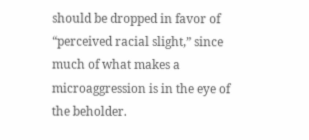should be dropped in favor of “perceived racial slight,” since much of what makes a microaggression is in the eye of the beholder.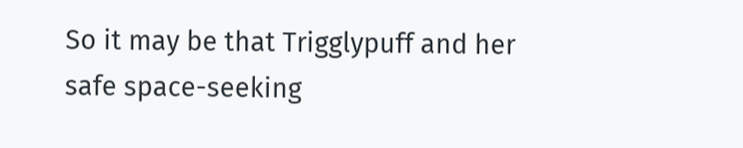So it may be that Trigglypuff and her safe space-seeking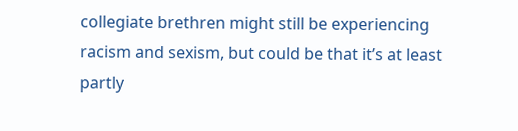collegiate brethren might still be experiencing racism and sexism, but could be that it’s at least partly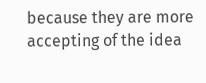because they are more accepting of the idea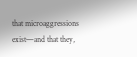that microaggressions exist—and that they,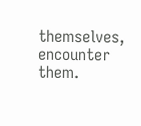themselves, encounter them.